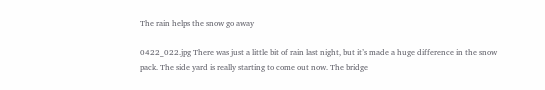The rain helps the snow go away

0422_022.jpg There was just a little bit of rain last night, but it’s made a huge difference in the snow pack. The side yard is really starting to come out now. The bridge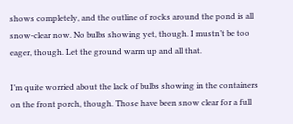shows completely, and the outline of rocks around the pond is all snow-clear now. No bulbs showing yet, though. I mustn’t be too eager, though. Let the ground warm up and all that.

I’m quite worried about the lack of bulbs showing in the containers on the front porch, though. Those have been snow clear for a full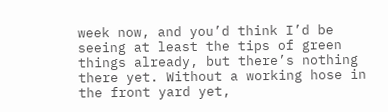week now, and you’d think I’d be seeing at least the tips of green things already, but there’s nothing there yet. Without a working hose in the front yard yet,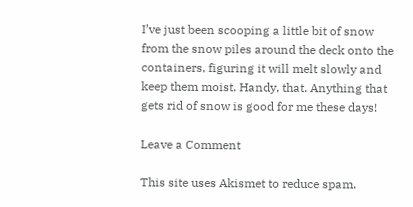I’ve just been scooping a little bit of snow from the snow piles around the deck onto the containers, figuring it will melt slowly and keep them moist. Handy, that. Anything that gets rid of snow is good for me these days!

Leave a Comment

This site uses Akismet to reduce spam.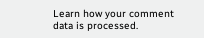Learn how your comment data is processed.